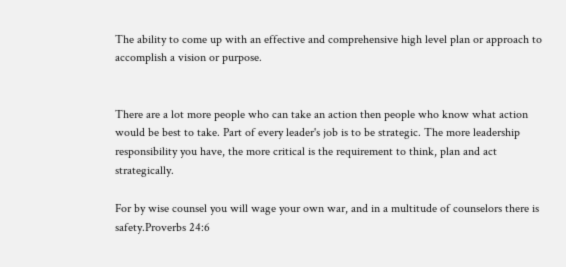The ability to come up with an effective and comprehensive high level plan or approach to accomplish a vision or purpose.


There are a lot more people who can take an action then people who know what action would be best to take. Part of every leader's job is to be strategic. The more leadership responsibility you have, the more critical is the requirement to think, plan and act strategically.

For by wise counsel you will wage your own war, and in a multitude of counselors there is safety.Proverbs 24:6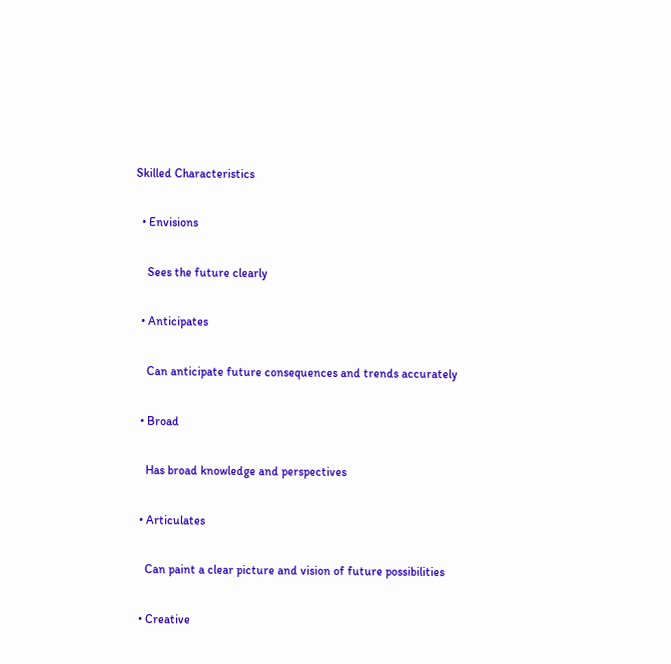Skilled Characteristics

  • Envisions

    Sees the future clearly

  • Anticipates

    Can anticipate future consequences and trends accurately

  • Broad

    Has broad knowledge and perspectives

  • Articulates

    Can paint a clear picture and vision of future possibilities

  • Creative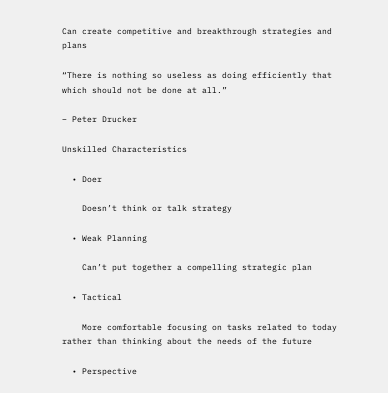Can create competitive and breakthrough strategies and plans

“There is nothing so useless as doing efficiently that which should not be done at all.”

– Peter Drucker

Unskilled Characteristics

  • Doer

    Doesn’t think or talk strategy

  • Weak Planning

    Can’t put together a compelling strategic plan

  • Tactical

    More comfortable focusing on tasks related to today rather than thinking about the needs of the future

  • Perspective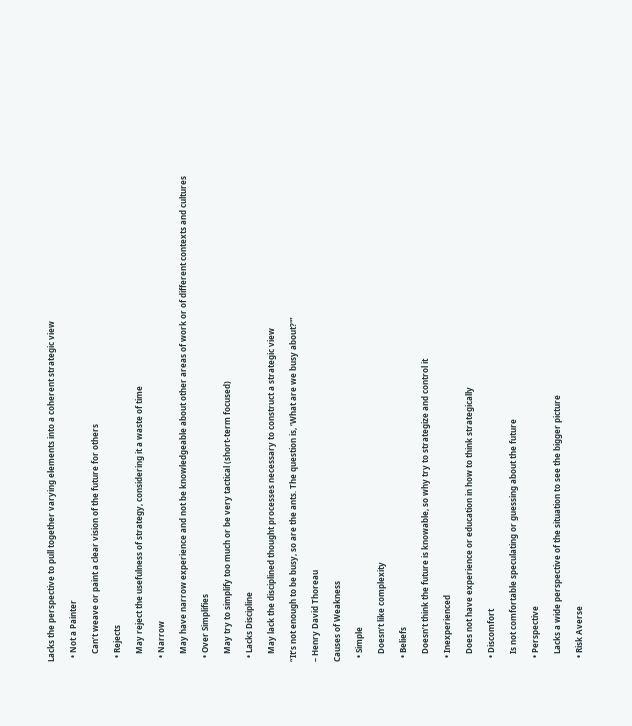Lacks the perspective to pull together varying elements into a coherent strategic view

  • Not a Painter

    Can’t weave or paint a clear vision of the future for others

  • Rejects

    May reject the usefulness of strategy, considering it a waste of time

  • Narrow

    May have narrow experience and not be knowledgeable about other areas of work or of different contexts and cultures

  • Over Simplifies

    May try to simplify too much or be very tactical (short-term focused)

  • Lacks Discipline

    May lack the disciplined thought processes necessary to construct a strategic view

“It’s not enough to be busy, so are the ants. The question is, ‘What are we busy about?'”

– Henry David Thoreau

Causes of Weakness

  • Simple

    Doesn’t like complexity

  • Beliefs

    Doesn’t think the future is knowable, so why try to strategize and control it

  • Inexperienced

    Does not have experience or education in how to think strategically

  • Discomfort

    Is not comfortable speculating or guessing about the future

  • Perspective

    Lacks a wide perspective of the situation to see the bigger picture

  • Risk Averse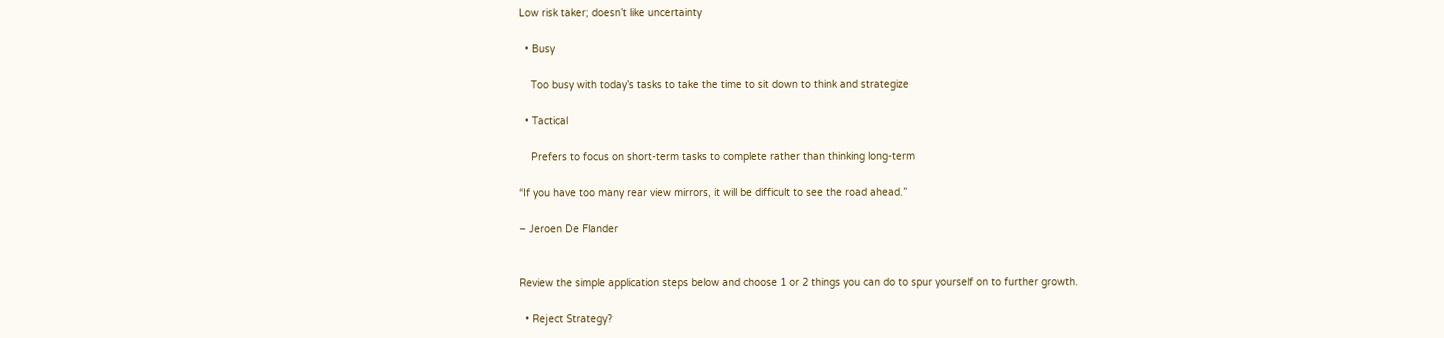Low risk taker; doesn’t like uncertainty

  • Busy

    Too busy with today’s tasks to take the time to sit down to think and strategize

  • Tactical

    Prefers to focus on short-term tasks to complete rather than thinking long-term

“If you have too many rear view mirrors, it will be difficult to see the road ahead.”

– Jeroen De Flander


Review the simple application steps below and choose 1 or 2 things you can do to spur yourself on to further growth.

  • Reject Strategy?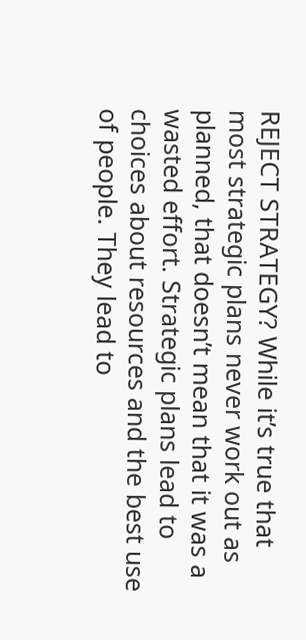REJECT STRATEGY? While it’s true that most strategic plans never work out as planned, that doesn’t mean that it was a wasted effort. Strategic plans lead to choices about resources and the best use of people. They lead to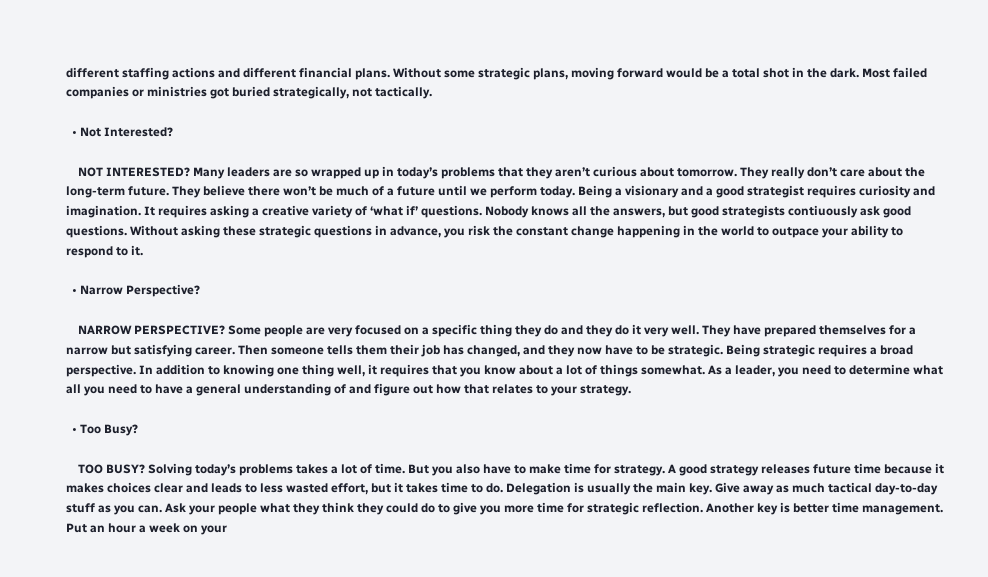different staffing actions and different financial plans. Without some strategic plans, moving forward would be a total shot in the dark. Most failed companies or ministries got buried strategically, not tactically.

  • Not Interested?

    NOT INTERESTED? Many leaders are so wrapped up in today’s problems that they aren’t curious about tomorrow. They really don’t care about the long-term future. They believe there won’t be much of a future until we perform today. Being a visionary and a good strategist requires curiosity and imagination. It requires asking a creative variety of ‘what if’ questions. Nobody knows all the answers, but good strategists contiuously ask good questions. Without asking these strategic questions in advance, you risk the constant change happening in the world to outpace your ability to respond to it.

  • Narrow Perspective?

    NARROW PERSPECTIVE? Some people are very focused on a specific thing they do and they do it very well. They have prepared themselves for a narrow but satisfying career. Then someone tells them their job has changed, and they now have to be strategic. Being strategic requires a broad perspective. In addition to knowing one thing well, it requires that you know about a lot of things somewhat. As a leader, you need to determine what all you need to have a general understanding of and figure out how that relates to your strategy.

  • Too Busy?

    TOO BUSY? Solving today’s problems takes a lot of time. But you also have to make time for strategy. A good strategy releases future time because it makes choices clear and leads to less wasted effort, but it takes time to do. Delegation is usually the main key. Give away as much tactical day-to-day stuff as you can. Ask your people what they think they could do to give you more time for strategic reflection. Another key is better time management. Put an hour a week on your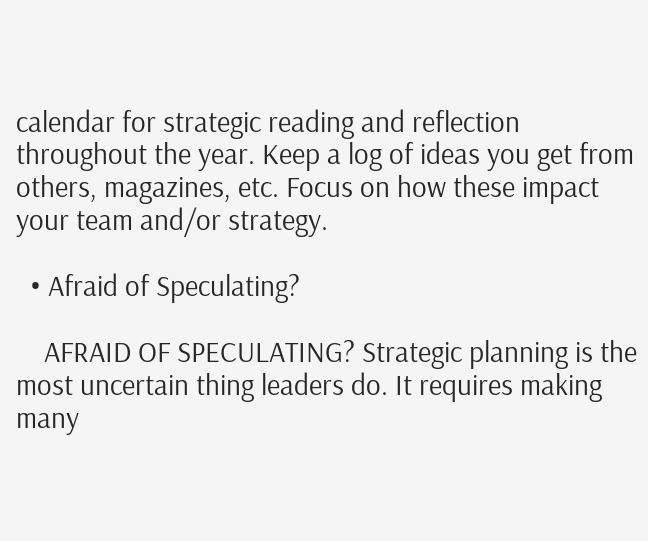calendar for strategic reading and reflection throughout the year. Keep a log of ideas you get from others, magazines, etc. Focus on how these impact your team and/or strategy.

  • Afraid of Speculating?

    AFRAID OF SPECULATING? Strategic planning is the most uncertain thing leaders do. It requires making many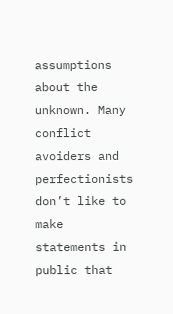assumptions about the unknown. Many conflict avoiders and perfectionists don’t like to make statements in public that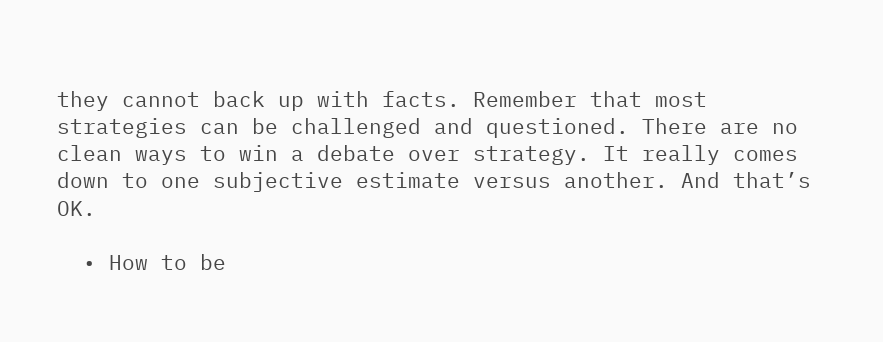they cannot back up with facts. Remember that most strategies can be challenged and questioned. There are no clean ways to win a debate over strategy. It really comes down to one subjective estimate versus another. And that’s OK.

  • How to be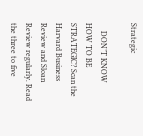Strategic

    DON’T KNOW HOW TO BE STRATEGIC? Scan the Harvard Business Review and Sloan Review regularly. Read the three to five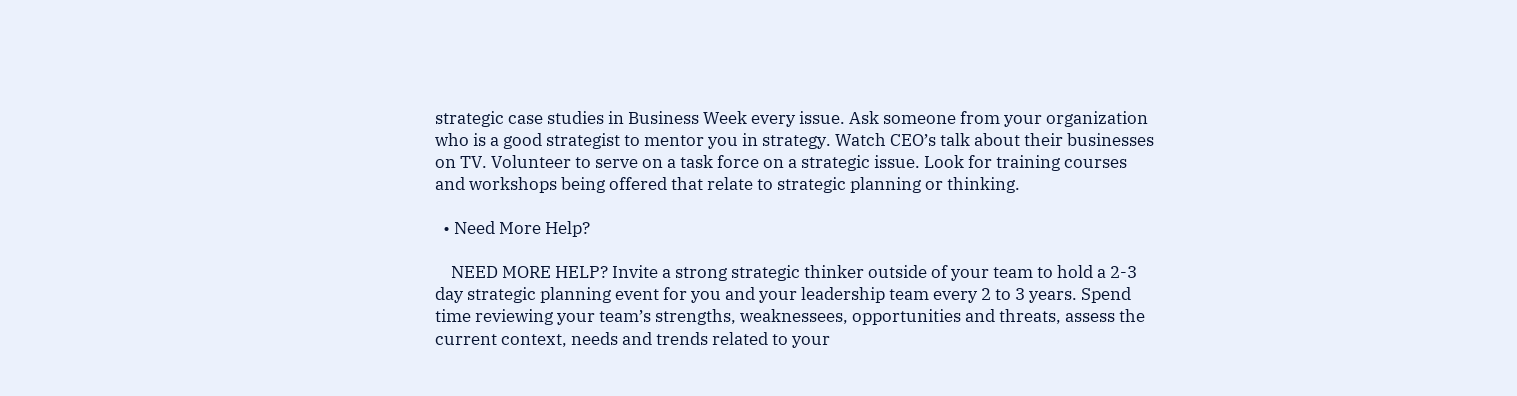strategic case studies in Business Week every issue. Ask someone from your organization who is a good strategist to mentor you in strategy. Watch CEO’s talk about their businesses on TV. Volunteer to serve on a task force on a strategic issue. Look for training courses and workshops being offered that relate to strategic planning or thinking.

  • Need More Help?

    NEED MORE HELP? Invite a strong strategic thinker outside of your team to hold a 2-3 day strategic planning event for you and your leadership team every 2 to 3 years. Spend time reviewing your team’s strengths, weaknessees, opportunities and threats, assess the current context, needs and trends related to your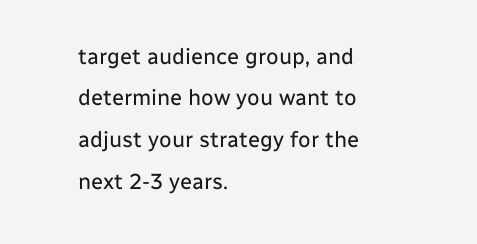target audience group, and determine how you want to adjust your strategy for the next 2-3 years.